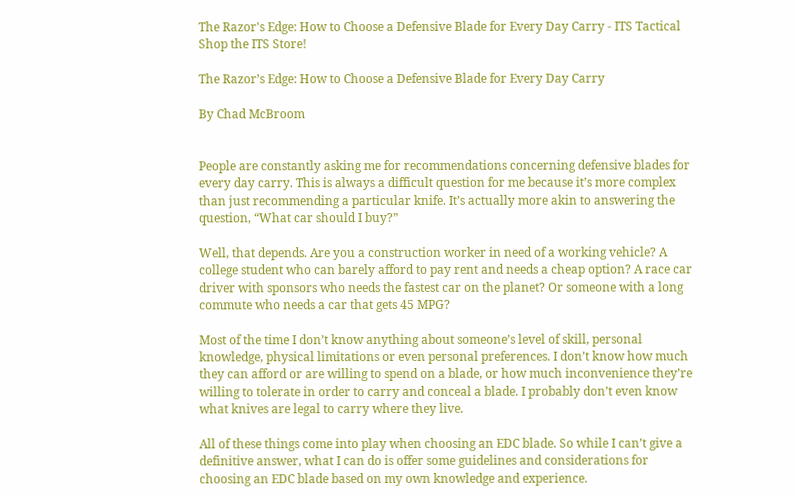The Razor's Edge: How to Choose a Defensive Blade for Every Day Carry - ITS Tactical
Shop the ITS Store!

The Razor’s Edge: How to Choose a Defensive Blade for Every Day Carry

By Chad McBroom


People are constantly asking me for recommendations concerning defensive blades for every day carry. This is always a difficult question for me because it’s more complex than just recommending a particular knife. It’s actually more akin to answering the question, “What car should I buy?”

Well, that depends. Are you a construction worker in need of a working vehicle? A college student who can barely afford to pay rent and needs a cheap option? A race car driver with sponsors who needs the fastest car on the planet? Or someone with a long commute who needs a car that gets 45 MPG?

Most of the time I don’t know anything about someone’s level of skill, personal knowledge, physical limitations or even personal preferences. I don’t know how much they can afford or are willing to spend on a blade, or how much inconvenience they’re willing to tolerate in order to carry and conceal a blade. I probably don’t even know what knives are legal to carry where they live.

All of these things come into play when choosing an EDC blade. So while I can’t give a definitive answer, what I can do is offer some guidelines and considerations for choosing an EDC blade based on my own knowledge and experience.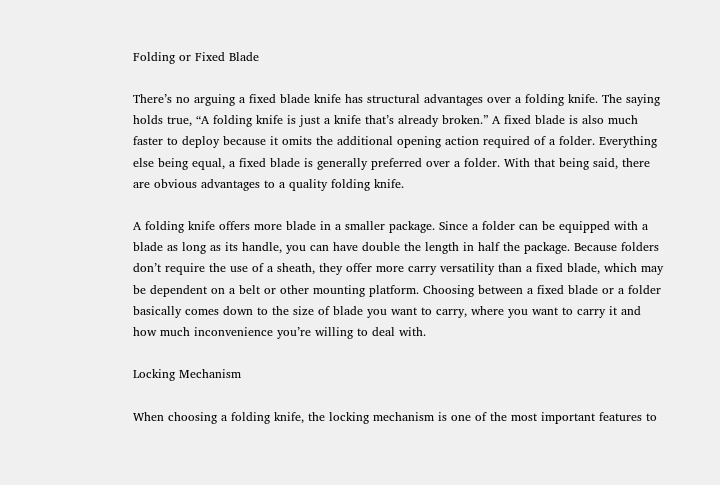Folding or Fixed Blade

There’s no arguing a fixed blade knife has structural advantages over a folding knife. The saying holds true, “A folding knife is just a knife that’s already broken.” A fixed blade is also much faster to deploy because it omits the additional opening action required of a folder. Everything else being equal, a fixed blade is generally preferred over a folder. With that being said, there are obvious advantages to a quality folding knife.

A folding knife offers more blade in a smaller package. Since a folder can be equipped with a blade as long as its handle, you can have double the length in half the package. Because folders don’t require the use of a sheath, they offer more carry versatility than a fixed blade, which may be dependent on a belt or other mounting platform. Choosing between a fixed blade or a folder basically comes down to the size of blade you want to carry, where you want to carry it and how much inconvenience you’re willing to deal with.

Locking Mechanism

When choosing a folding knife, the locking mechanism is one of the most important features to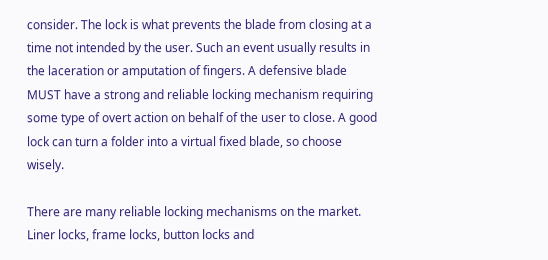consider. The lock is what prevents the blade from closing at a time not intended by the user. Such an event usually results in the laceration or amputation of fingers. A defensive blade MUST have a strong and reliable locking mechanism requiring some type of overt action on behalf of the user to close. A good lock can turn a folder into a virtual fixed blade, so choose wisely.

There are many reliable locking mechanisms on the market. Liner locks, frame locks, button locks and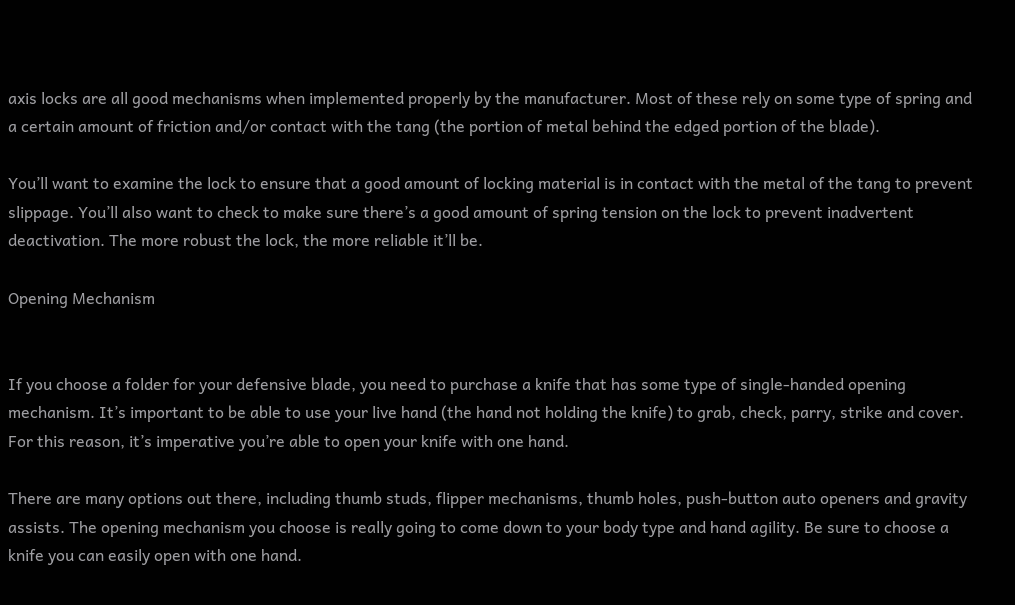axis locks are all good mechanisms when implemented properly by the manufacturer. Most of these rely on some type of spring and a certain amount of friction and/or contact with the tang (the portion of metal behind the edged portion of the blade).

You’ll want to examine the lock to ensure that a good amount of locking material is in contact with the metal of the tang to prevent slippage. You’ll also want to check to make sure there’s a good amount of spring tension on the lock to prevent inadvertent deactivation. The more robust the lock, the more reliable it’ll be.

Opening Mechanism


If you choose a folder for your defensive blade, you need to purchase a knife that has some type of single-handed opening mechanism. It’s important to be able to use your live hand (the hand not holding the knife) to grab, check, parry, strike and cover. For this reason, it’s imperative you’re able to open your knife with one hand.

There are many options out there, including thumb studs, flipper mechanisms, thumb holes, push-button auto openers and gravity assists. The opening mechanism you choose is really going to come down to your body type and hand agility. Be sure to choose a knife you can easily open with one hand.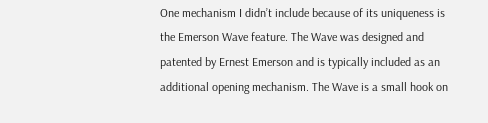One mechanism I didn’t include because of its uniqueness is the Emerson Wave feature. The Wave was designed and patented by Ernest Emerson and is typically included as an additional opening mechanism. The Wave is a small hook on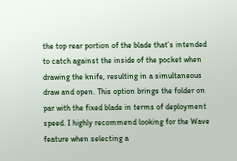the top rear portion of the blade that’s intended to catch against the inside of the pocket when drawing the knife, resulting in a simultaneous draw and open. This option brings the folder on par with the fixed blade in terms of deployment speed. I highly recommend looking for the Wave feature when selecting a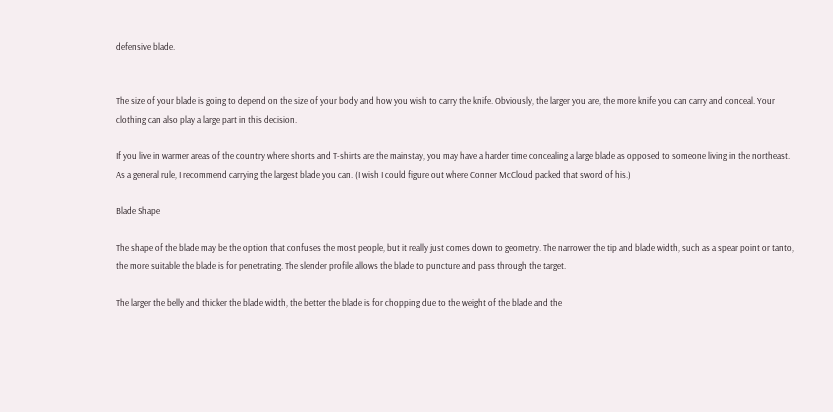defensive blade.


The size of your blade is going to depend on the size of your body and how you wish to carry the knife. Obviously, the larger you are, the more knife you can carry and conceal. Your clothing can also play a large part in this decision.

If you live in warmer areas of the country where shorts and T-shirts are the mainstay, you may have a harder time concealing a large blade as opposed to someone living in the northeast. As a general rule, I recommend carrying the largest blade you can. (I wish I could figure out where Conner McCloud packed that sword of his.)

Blade Shape

The shape of the blade may be the option that confuses the most people, but it really just comes down to geometry. The narrower the tip and blade width, such as a spear point or tanto, the more suitable the blade is for penetrating. The slender profile allows the blade to puncture and pass through the target.

The larger the belly and thicker the blade width, the better the blade is for chopping due to the weight of the blade and the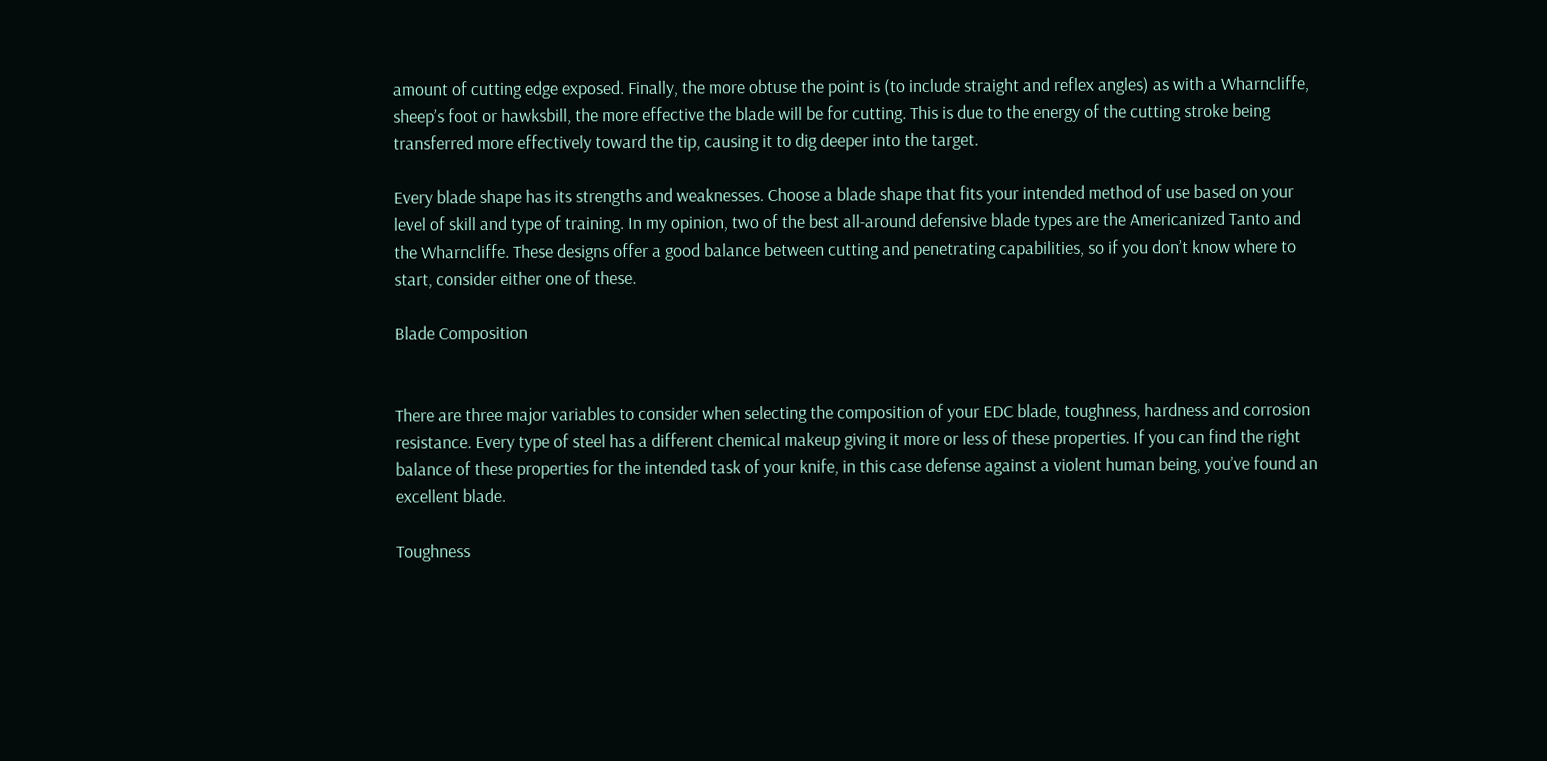amount of cutting edge exposed. Finally, the more obtuse the point is (to include straight and reflex angles) as with a Wharncliffe, sheep’s foot or hawksbill, the more effective the blade will be for cutting. This is due to the energy of the cutting stroke being transferred more effectively toward the tip, causing it to dig deeper into the target.

Every blade shape has its strengths and weaknesses. Choose a blade shape that fits your intended method of use based on your level of skill and type of training. In my opinion, two of the best all-around defensive blade types are the Americanized Tanto and the Wharncliffe. These designs offer a good balance between cutting and penetrating capabilities, so if you don’t know where to start, consider either one of these.

Blade Composition


There are three major variables to consider when selecting the composition of your EDC blade, toughness, hardness and corrosion resistance. Every type of steel has a different chemical makeup giving it more or less of these properties. If you can find the right balance of these properties for the intended task of your knife, in this case defense against a violent human being, you’ve found an excellent blade.

Toughness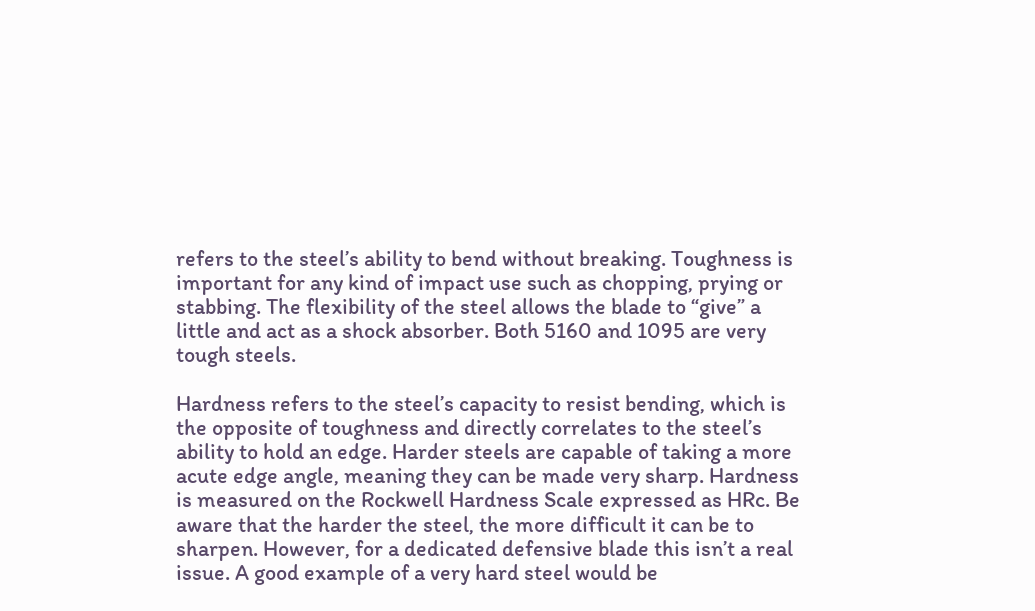refers to the steel’s ability to bend without breaking. Toughness is important for any kind of impact use such as chopping, prying or stabbing. The flexibility of the steel allows the blade to “give” a little and act as a shock absorber. Both 5160 and 1095 are very tough steels.

Hardness refers to the steel’s capacity to resist bending, which is the opposite of toughness and directly correlates to the steel’s ability to hold an edge. Harder steels are capable of taking a more acute edge angle, meaning they can be made very sharp. Hardness is measured on the Rockwell Hardness Scale expressed as HRc. Be aware that the harder the steel, the more difficult it can be to sharpen. However, for a dedicated defensive blade this isn’t a real issue. A good example of a very hard steel would be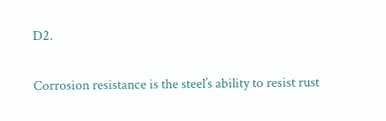D2.

Corrosion resistance is the steel’s ability to resist rust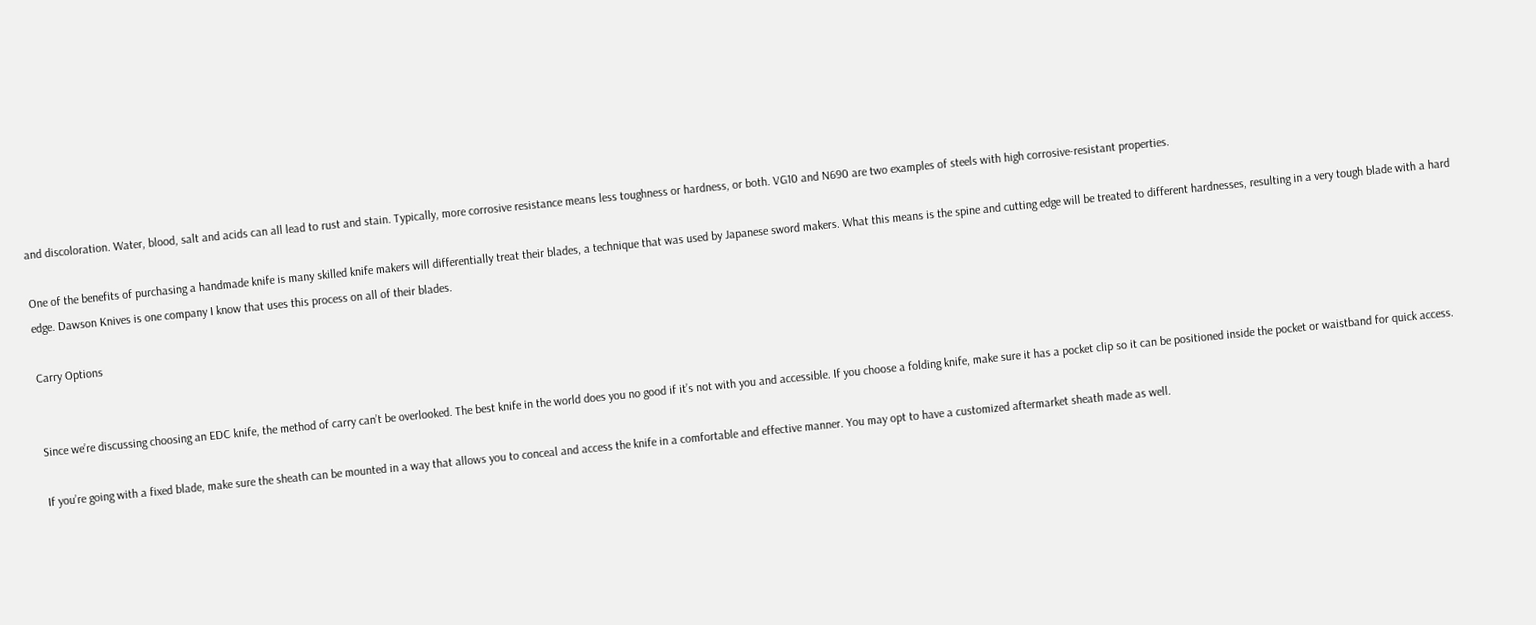and discoloration. Water, blood, salt and acids can all lead to rust and stain. Typically, more corrosive resistance means less toughness or hardness, or both. VG10 and N690 are two examples of steels with high corrosive-resistant properties.

One of the benefits of purchasing a handmade knife is many skilled knife makers will differentially treat their blades, a technique that was used by Japanese sword makers. What this means is the spine and cutting edge will be treated to different hardnesses, resulting in a very tough blade with a hard edge. Dawson Knives is one company I know that uses this process on all of their blades.

Carry Options


Since we’re discussing choosing an EDC knife, the method of carry can’t be overlooked. The best knife in the world does you no good if it’s not with you and accessible. If you choose a folding knife, make sure it has a pocket clip so it can be positioned inside the pocket or waistband for quick access.

If you’re going with a fixed blade, make sure the sheath can be mounted in a way that allows you to conceal and access the knife in a comfortable and effective manner. You may opt to have a customized aftermarket sheath made as well.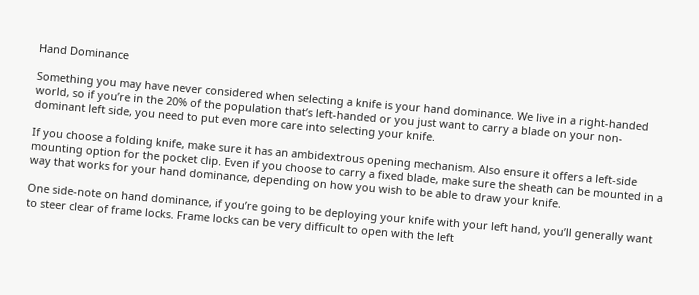Hand Dominance

Something you may have never considered when selecting a knife is your hand dominance. We live in a right-handed world, so if you’re in the 20% of the population that’s left-handed or you just want to carry a blade on your non-dominant left side, you need to put even more care into selecting your knife.

If you choose a folding knife, make sure it has an ambidextrous opening mechanism. Also ensure it offers a left-side mounting option for the pocket clip. Even if you choose to carry a fixed blade, make sure the sheath can be mounted in a way that works for your hand dominance, depending on how you wish to be able to draw your knife.

One side-note on hand dominance, if you’re going to be deploying your knife with your left hand, you’ll generally want to steer clear of frame locks. Frame locks can be very difficult to open with the left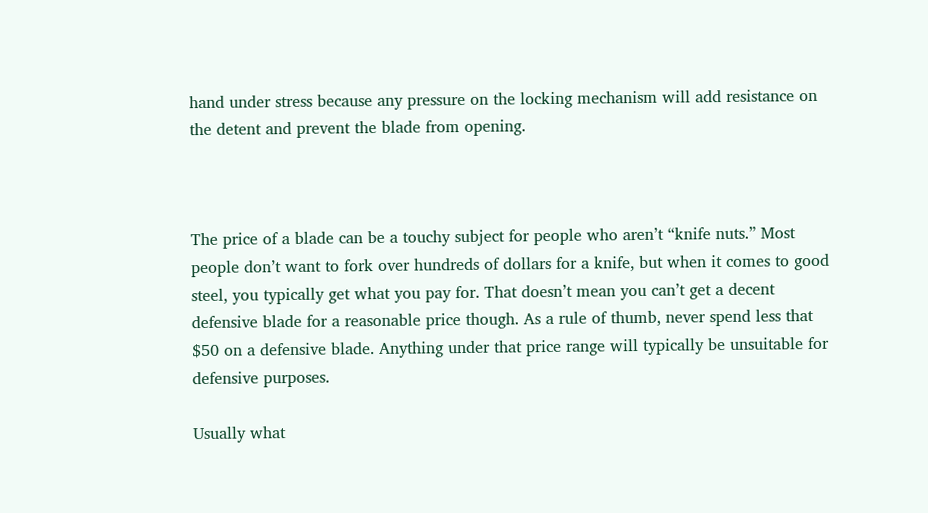hand under stress because any pressure on the locking mechanism will add resistance on the detent and prevent the blade from opening.



The price of a blade can be a touchy subject for people who aren’t “knife nuts.” Most people don’t want to fork over hundreds of dollars for a knife, but when it comes to good steel, you typically get what you pay for. That doesn’t mean you can’t get a decent defensive blade for a reasonable price though. As a rule of thumb, never spend less that $50 on a defensive blade. Anything under that price range will typically be unsuitable for defensive purposes.

Usually what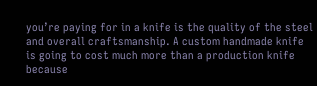you’re paying for in a knife is the quality of the steel and overall craftsmanship. A custom handmade knife is going to cost much more than a production knife because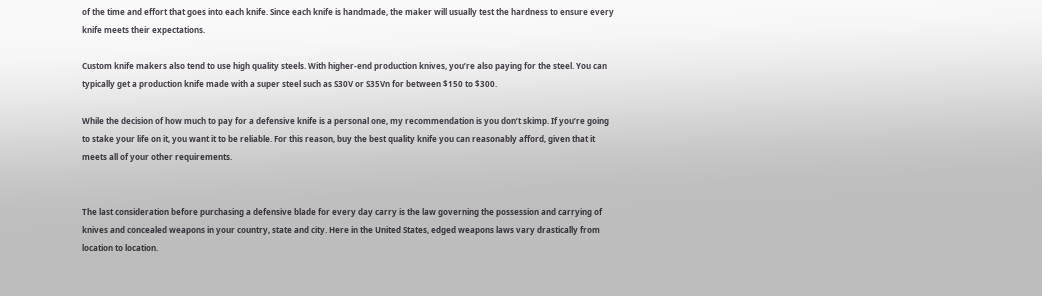of the time and effort that goes into each knife. Since each knife is handmade, the maker will usually test the hardness to ensure every knife meets their expectations.

Custom knife makers also tend to use high quality steels. With higher-end production knives, you’re also paying for the steel. You can typically get a production knife made with a super steel such as S30V or S35Vn for between $150 to $300.

While the decision of how much to pay for a defensive knife is a personal one, my recommendation is you don’t skimp. If you’re going to stake your life on it, you want it to be reliable. For this reason, buy the best quality knife you can reasonably afford, given that it meets all of your other requirements.


The last consideration before purchasing a defensive blade for every day carry is the law governing the possession and carrying of knives and concealed weapons in your country, state and city. Here in the United States, edged weapons laws vary drastically from location to location.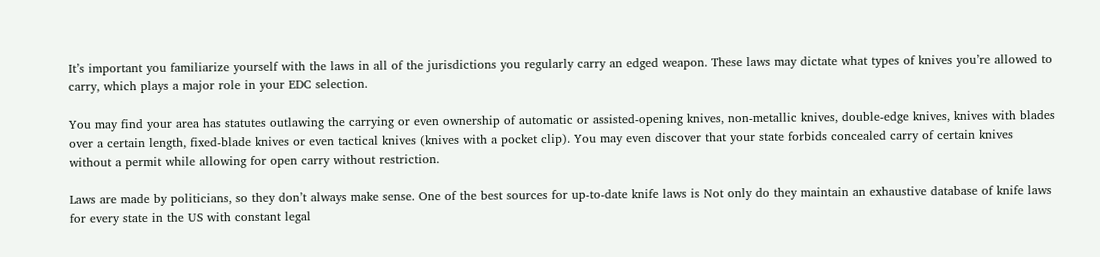It’s important you familiarize yourself with the laws in all of the jurisdictions you regularly carry an edged weapon. These laws may dictate what types of knives you’re allowed to carry, which plays a major role in your EDC selection.

You may find your area has statutes outlawing the carrying or even ownership of automatic or assisted-opening knives, non-metallic knives, double-edge knives, knives with blades over a certain length, fixed-blade knives or even tactical knives (knives with a pocket clip). You may even discover that your state forbids concealed carry of certain knives without a permit while allowing for open carry without restriction.

Laws are made by politicians, so they don’t always make sense. One of the best sources for up-to-date knife laws is Not only do they maintain an exhaustive database of knife laws for every state in the US with constant legal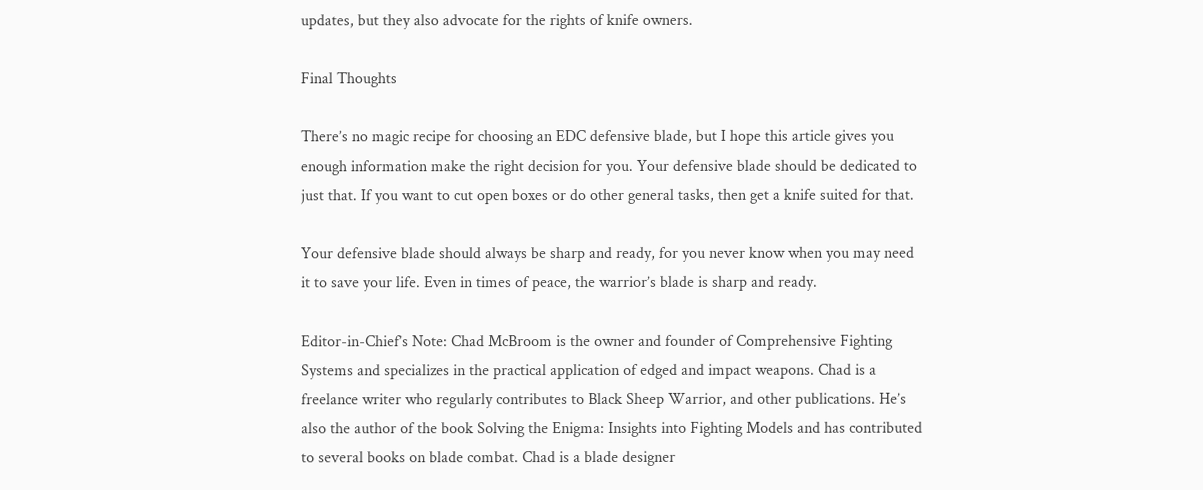updates, but they also advocate for the rights of knife owners.

Final Thoughts

There’s no magic recipe for choosing an EDC defensive blade, but I hope this article gives you enough information make the right decision for you. Your defensive blade should be dedicated to just that. If you want to cut open boxes or do other general tasks, then get a knife suited for that.

Your defensive blade should always be sharp and ready, for you never know when you may need it to save your life. Even in times of peace, the warrior’s blade is sharp and ready.

Editor-in-Chief’s Note: Chad McBroom is the owner and founder of Comprehensive Fighting Systems and specializes in the practical application of edged and impact weapons. Chad is a freelance writer who regularly contributes to Black Sheep Warrior, and other publications. He’s also the author of the book Solving the Enigma: Insights into Fighting Models and has contributed to several books on blade combat. Chad is a blade designer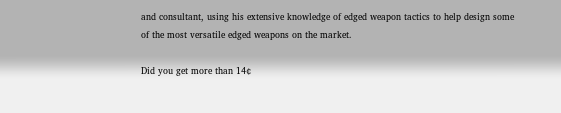and consultant, using his extensive knowledge of edged weapon tactics to help design some of the most versatile edged weapons on the market.

Did you get more than 14¢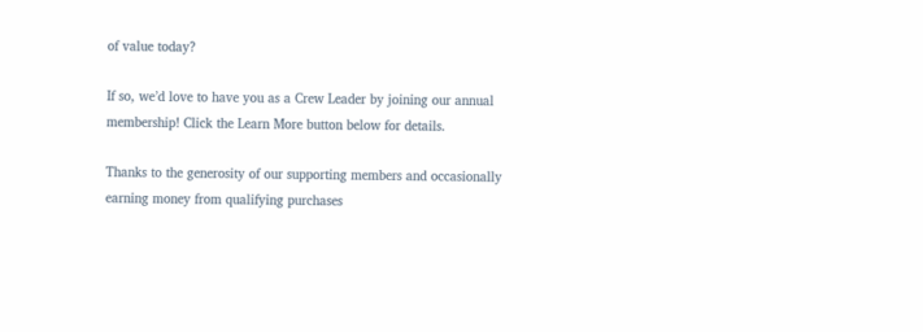of value today?

If so, we’d love to have you as a Crew Leader by joining our annual membership! Click the Learn More button below for details.

Thanks to the generosity of our supporting members and occasionally earning money from qualifying purchases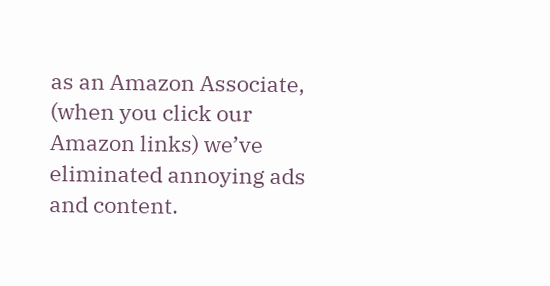as an Amazon Associate, (when you click our Amazon links) we’ve eliminated annoying ads and content.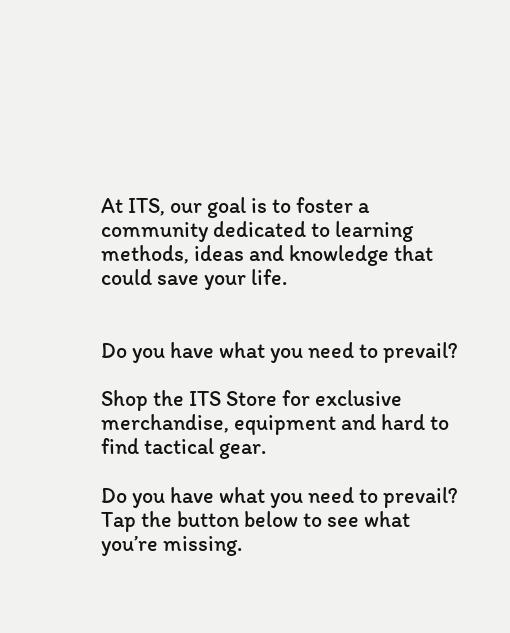At ITS, our goal is to foster a community dedicated to learning methods, ideas and knowledge that could save your life.


Do you have what you need to prevail?

Shop the ITS Store for exclusive merchandise, equipment and hard to find tactical gear.

Do you have what you need to prevail? Tap the button below to see what you’re missing.